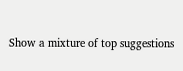Show a mixture of top suggestions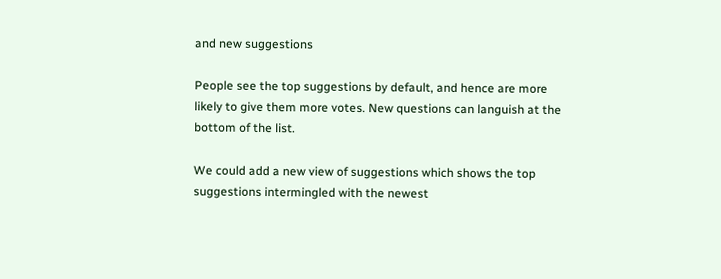and new suggestions

People see the top suggestions by default, and hence are more likely to give them more votes. New questions can languish at the bottom of the list.

We could add a new view of suggestions which shows the top suggestions intermingled with the newest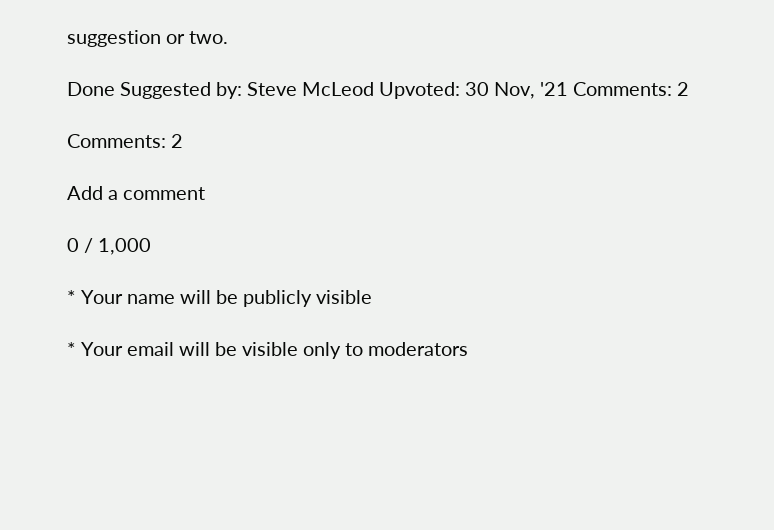suggestion or two.

Done Suggested by: Steve McLeod Upvoted: 30 Nov, '21 Comments: 2

Comments: 2

Add a comment

0 / 1,000

* Your name will be publicly visible

* Your email will be visible only to moderators